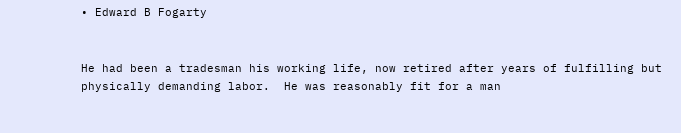• Edward B Fogarty


He had been a tradesman his working life, now retired after years of fulfilling but physically demanding labor.  He was reasonably fit for a man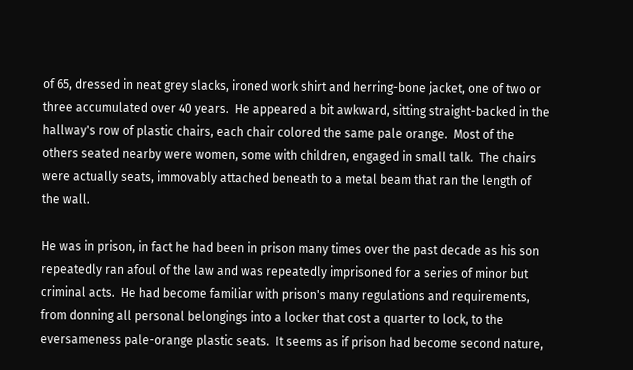of 65, dressed in neat grey slacks, ironed work shirt and herring-bone jacket, one of two or three accumulated over 40 years.  He appeared a bit awkward, sitting straight-backed in the hallway's row of plastic chairs, each chair colored the same pale orange.  Most of the others seated nearby were women, some with children, engaged in small talk.  The chairs were actually seats, immovably attached beneath to a metal beam that ran the length of the wall.

He was in prison, in fact he had been in prison many times over the past decade as his son repeatedly ran afoul of the law and was repeatedly imprisoned for a series of minor but criminal acts.  He had become familiar with prison's many regulations and requirements, from donning all personal belongings into a locker that cost a quarter to lock, to the eversameness pale-orange plastic seats.  It seems as if prison had become second nature,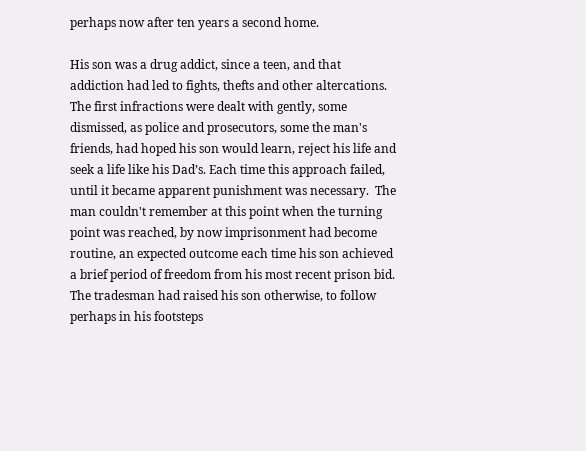perhaps now after ten years a second home.

His son was a drug addict, since a teen, and that addiction had led to fights, thefts and other altercations.  The first infractions were dealt with gently, some dismissed, as police and prosecutors, some the man's friends, had hoped his son would learn, reject his life and seek a life like his Dad’s. Each time this approach failed, until it became apparent punishment was necessary.  The man couldn't remember at this point when the turning point was reached, by now imprisonment had become routine, an expected outcome each time his son achieved a brief period of freedom from his most recent prison bid.  The tradesman had raised his son otherwise, to follow perhaps in his footsteps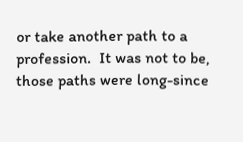or take another path to a profession.  It was not to be, those paths were long-since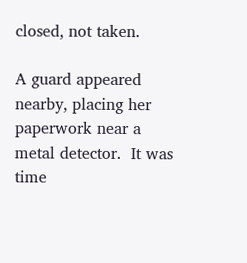closed, not taken.

A guard appeared nearby, placing her paperwork near a metal detector.  It was time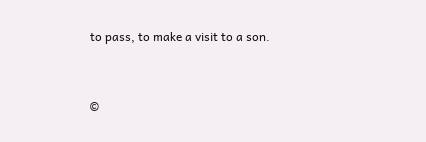to pass, to make a visit to a son.


©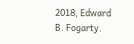2018, Edward B. Fogarty.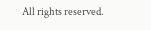All rights reserved.